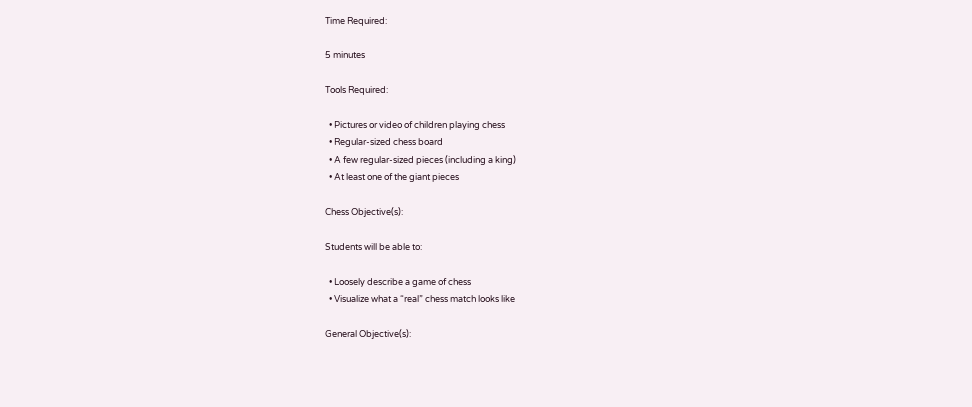Time Required:

5 minutes

Tools Required:

  • Pictures or video of children playing chess
  • Regular-sized chess board
  • A few regular-sized pieces (including a king)
  • At least one of the giant pieces

Chess Objective(s):

Students will be able to:

  • Loosely describe a game of chess
  • Visualize what a “real” chess match looks like

General Objective(s):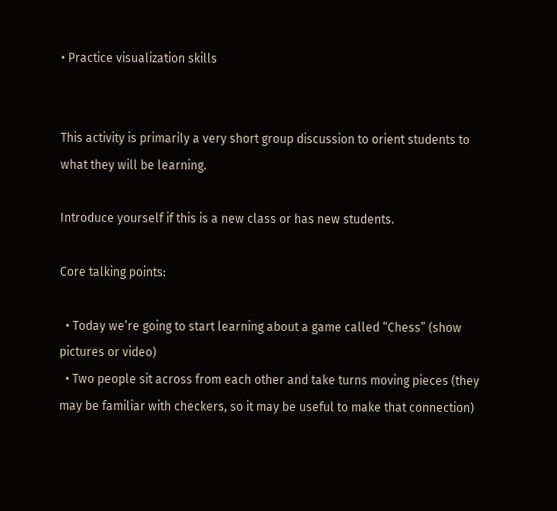• Practice visualization skills


This activity is primarily a very short group discussion to orient students to what they will be learning.

Introduce yourself if this is a new class or has new students.

Core talking points:

  • Today we’re going to start learning about a game called “Chess” (show pictures or video)
  • Two people sit across from each other and take turns moving pieces (they may be familiar with checkers, so it may be useful to make that connection)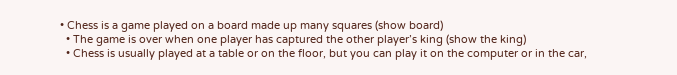• Chess is a game played on a board made up many squares (show board)
  • The game is over when one player has captured the other player’s king (show the king)
  • Chess is usually played at a table or on the floor, but you can play it on the computer or in the car,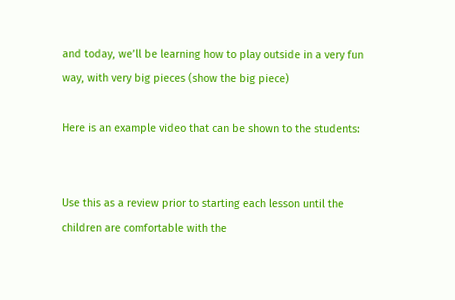and today, we’ll be learning how to play outside in a very fun way, with very big pieces (show the big piece)

Here is an example video that can be shown to the students:


Use this as a review prior to starting each lesson until the children are comfortable with the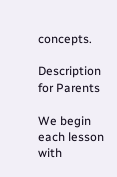concepts.

Description for Parents

We begin each lesson with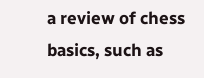a review of chess basics, such as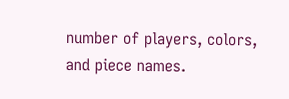number of players, colors, and piece names.